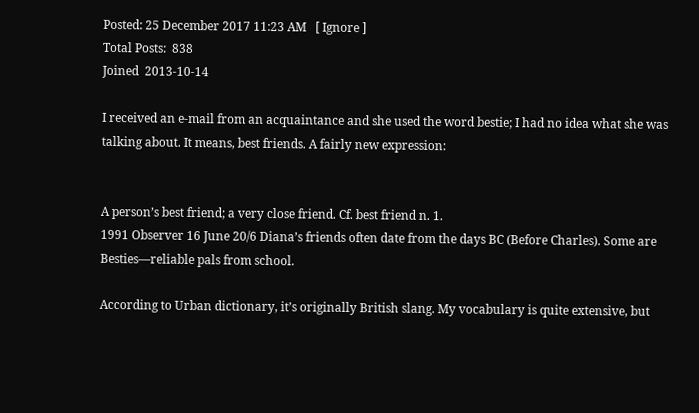Posted: 25 December 2017 11:23 AM   [ Ignore ]
Total Posts:  838
Joined  2013-10-14

I received an e-mail from an acquaintance and she used the word bestie; I had no idea what she was talking about. It means, best friends. A fairly new expression:


A person’s best friend; a very close friend. Cf. best friend n. 1.
1991 Observer 16 June 20/6 Diana’s friends often date from the days BC (Before Charles). Some are Besties—reliable pals from school.

According to Urban dictionary, it’s originally British slang. My vocabulary is quite extensive, but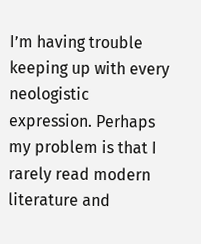I’m having trouble keeping up with every neologistic expression. Perhaps my problem is that I rarely read modern literature and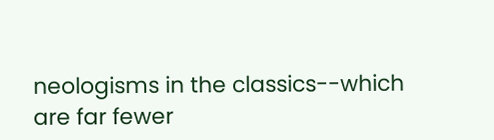neologisms in the classics--which are far fewer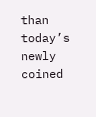than today’s newly coined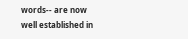words-- are now well established in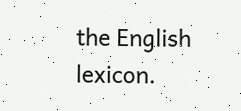the English lexicon.